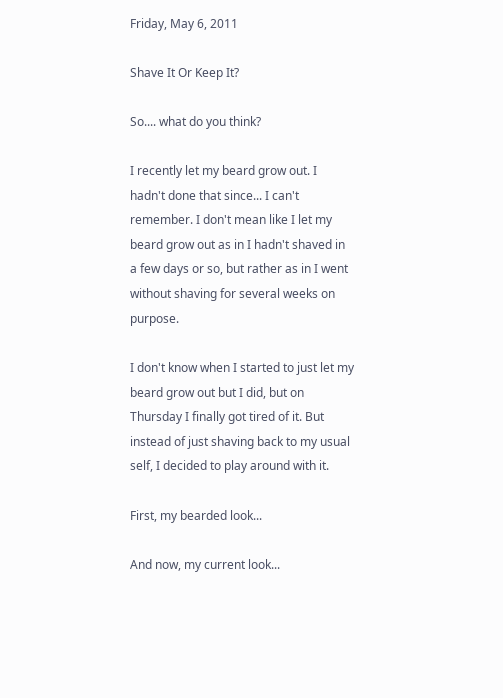Friday, May 6, 2011

Shave It Or Keep It?

So.... what do you think?

I recently let my beard grow out. I hadn't done that since... I can't remember. I don't mean like I let my beard grow out as in I hadn't shaved in a few days or so, but rather as in I went without shaving for several weeks on purpose.

I don't know when I started to just let my beard grow out but I did, but on Thursday I finally got tired of it. But instead of just shaving back to my usual self, I decided to play around with it.

First, my bearded look...

And now, my current look...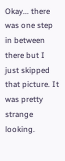Okay... there was one step in between there but I just skipped that picture. It was pretty strange looking.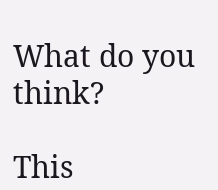What do you think?

This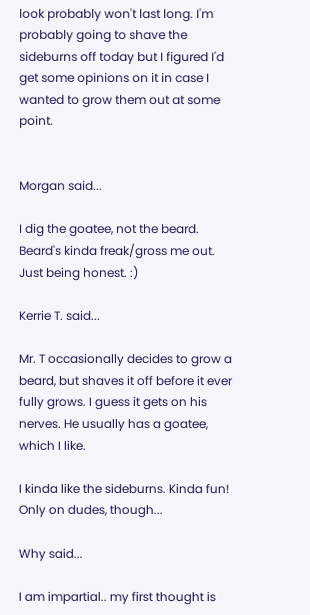look probably won't last long. I'm probably going to shave the sideburns off today but I figured I'd get some opinions on it in case I wanted to grow them out at some point.


Morgan said...

I dig the goatee, not the beard. Beard's kinda freak/gross me out. Just being honest. :)

Kerrie T. said...

Mr. T occasionally decides to grow a beard, but shaves it off before it ever fully grows. I guess it gets on his nerves. He usually has a goatee, which I like.

I kinda like the sideburns. Kinda fun! Only on dudes, though...

Why said...

I am impartial.. my first thought is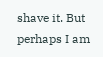shave it. But perhaps I am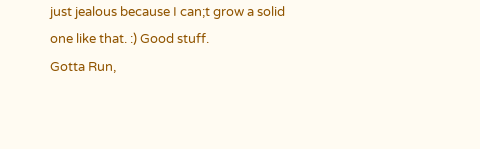just jealous because I can;t grow a solid one like that. :) Good stuff.
Gotta Run,